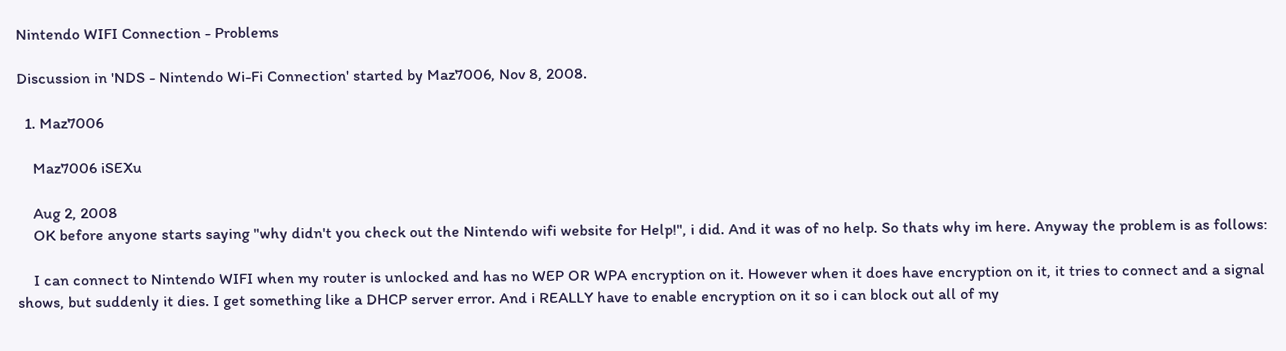Nintendo WIFI Connection - Problems

Discussion in 'NDS - Nintendo Wi-Fi Connection' started by Maz7006, Nov 8, 2008.

  1. Maz7006

    Maz7006 iSEXu

    Aug 2, 2008
    OK before anyone starts saying "why didn't you check out the Nintendo wifi website for Help!", i did. And it was of no help. So thats why im here. Anyway the problem is as follows:

    I can connect to Nintendo WIFI when my router is unlocked and has no WEP OR WPA encryption on it. However when it does have encryption on it, it tries to connect and a signal shows, but suddenly it dies. I get something like a DHCP server error. And i REALLY have to enable encryption on it so i can block out all of my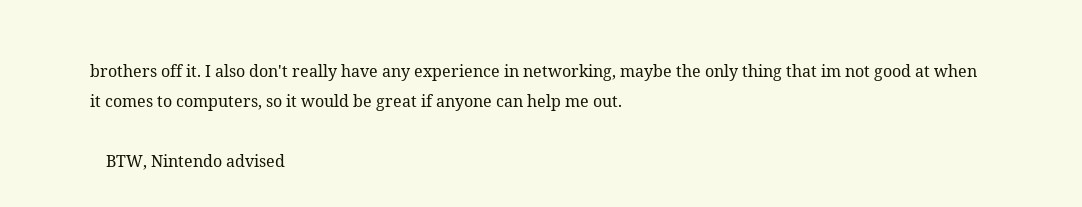brothers off it. I also don't really have any experience in networking, maybe the only thing that im not good at when it comes to computers, so it would be great if anyone can help me out.

    BTW, Nintendo advised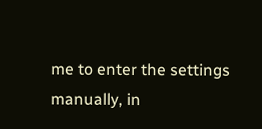me to enter the settings manually, in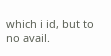which i id, but to no avail.